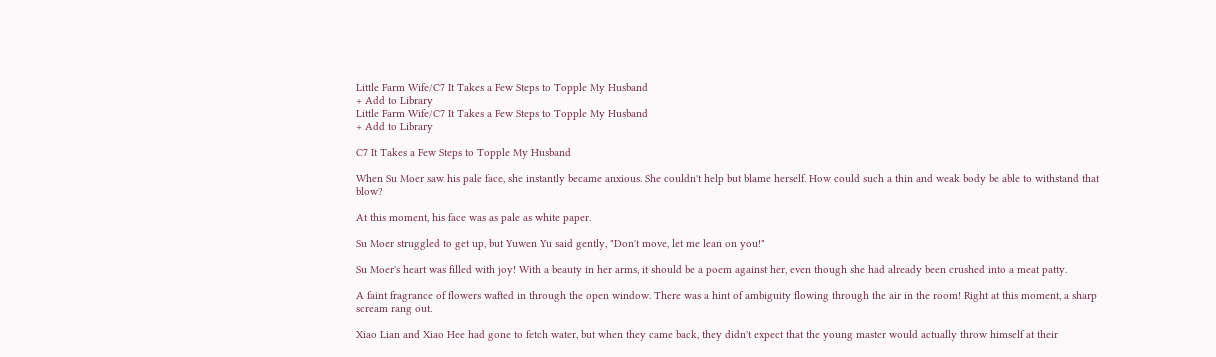Little Farm Wife/C7 It Takes a Few Steps to Topple My Husband
+ Add to Library
Little Farm Wife/C7 It Takes a Few Steps to Topple My Husband
+ Add to Library

C7 It Takes a Few Steps to Topple My Husband

When Su Moer saw his pale face, she instantly became anxious. She couldn't help but blame herself. How could such a thin and weak body be able to withstand that blow?

At this moment, his face was as pale as white paper.

Su Moer struggled to get up, but Yuwen Yu said gently, "Don't move, let me lean on you!"

Su Moer's heart was filled with joy! With a beauty in her arms, it should be a poem against her, even though she had already been crushed into a meat patty.

A faint fragrance of flowers wafted in through the open window. There was a hint of ambiguity flowing through the air in the room! Right at this moment, a sharp scream rang out.

Xiao Lian and Xiao Hee had gone to fetch water, but when they came back, they didn't expect that the young master would actually throw himself at their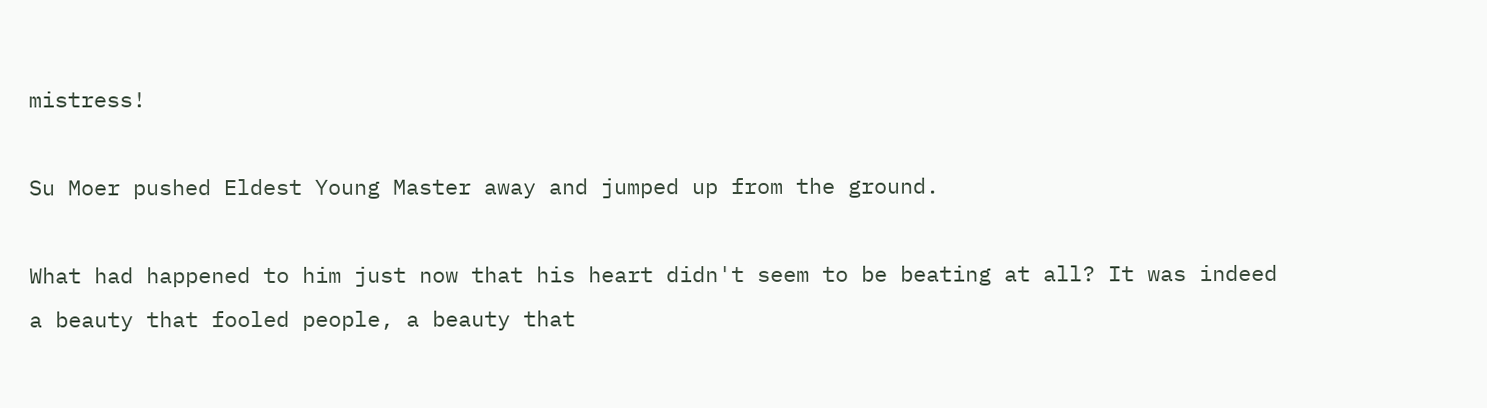mistress!

Su Moer pushed Eldest Young Master away and jumped up from the ground.

What had happened to him just now that his heart didn't seem to be beating at all? It was indeed a beauty that fooled people, a beauty that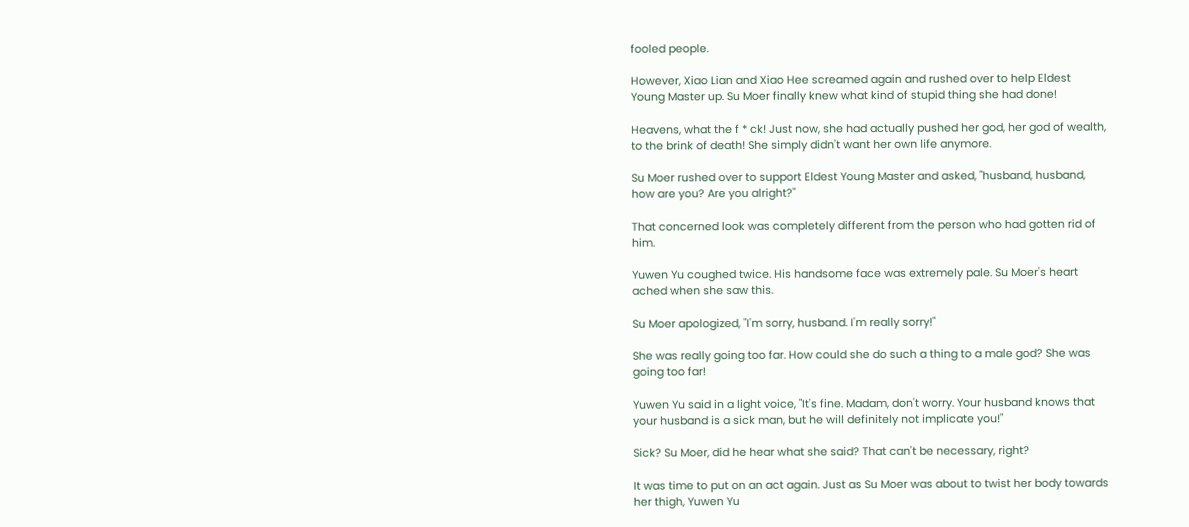fooled people.

However, Xiao Lian and Xiao Hee screamed again and rushed over to help Eldest Young Master up. Su Moer finally knew what kind of stupid thing she had done!

Heavens, what the f * ck! Just now, she had actually pushed her god, her god of wealth, to the brink of death! She simply didn't want her own life anymore.

Su Moer rushed over to support Eldest Young Master and asked, "husband, husband, how are you? Are you alright?"

That concerned look was completely different from the person who had gotten rid of him.

Yuwen Yu coughed twice. His handsome face was extremely pale. Su Moer's heart ached when she saw this.

Su Moer apologized, "I'm sorry, husband. I'm really sorry!"

She was really going too far. How could she do such a thing to a male god? She was going too far!

Yuwen Yu said in a light voice, "It's fine. Madam, don't worry. Your husband knows that your husband is a sick man, but he will definitely not implicate you!"

Sick? Su Moer, did he hear what she said? That can't be necessary, right?

It was time to put on an act again. Just as Su Moer was about to twist her body towards her thigh, Yuwen Yu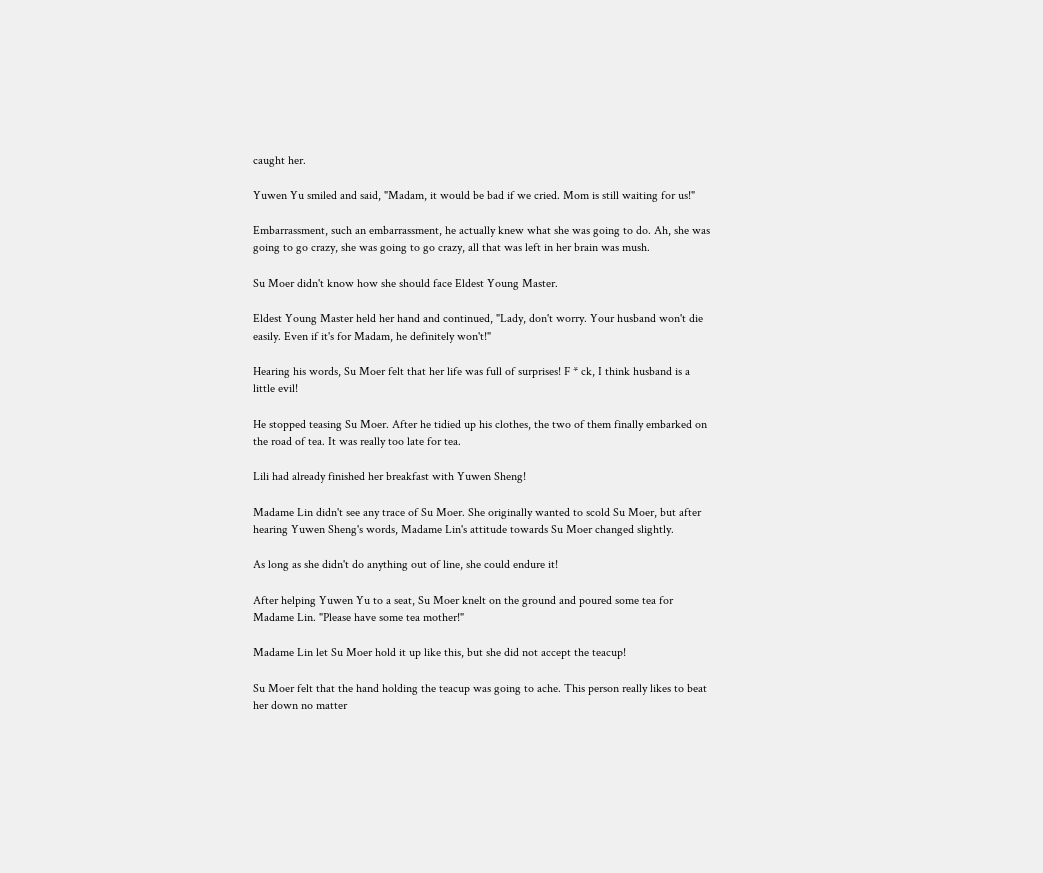caught her.

Yuwen Yu smiled and said, "Madam, it would be bad if we cried. Mom is still waiting for us!"

Embarrassment, such an embarrassment, he actually knew what she was going to do. Ah, she was going to go crazy, she was going to go crazy, all that was left in her brain was mush.

Su Moer didn't know how she should face Eldest Young Master.

Eldest Young Master held her hand and continued, "Lady, don't worry. Your husband won't die easily. Even if it's for Madam, he definitely won't!"

Hearing his words, Su Moer felt that her life was full of surprises! F * ck, I think husband is a little evil!

He stopped teasing Su Moer. After he tidied up his clothes, the two of them finally embarked on the road of tea. It was really too late for tea.

Lili had already finished her breakfast with Yuwen Sheng!

Madame Lin didn't see any trace of Su Moer. She originally wanted to scold Su Moer, but after hearing Yuwen Sheng's words, Madame Lin's attitude towards Su Moer changed slightly.

As long as she didn't do anything out of line, she could endure it!

After helping Yuwen Yu to a seat, Su Moer knelt on the ground and poured some tea for Madame Lin. "Please have some tea mother!"

Madame Lin let Su Moer hold it up like this, but she did not accept the teacup!

Su Moer felt that the hand holding the teacup was going to ache. This person really likes to beat her down no matter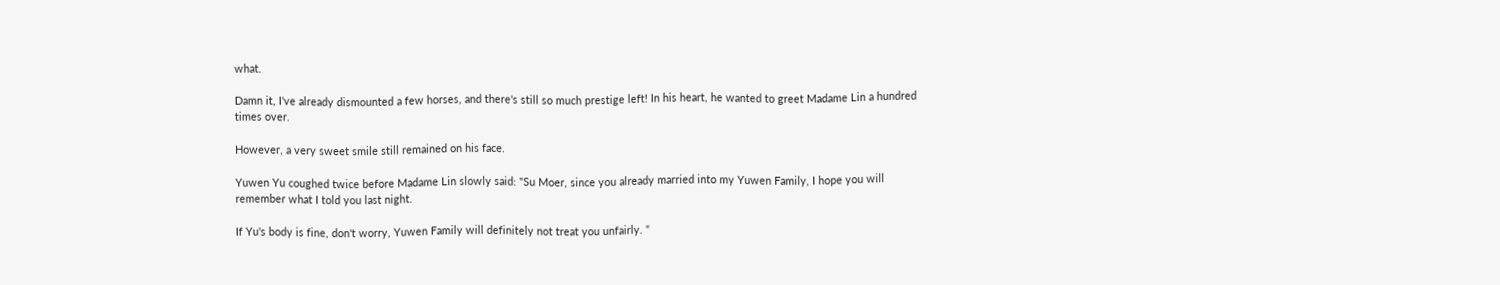what.

Damn it, I've already dismounted a few horses, and there's still so much prestige left! In his heart, he wanted to greet Madame Lin a hundred times over.

However, a very sweet smile still remained on his face.

Yuwen Yu coughed twice before Madame Lin slowly said: "Su Moer, since you already married into my Yuwen Family, I hope you will remember what I told you last night.

If Yu's body is fine, don't worry, Yuwen Family will definitely not treat you unfairly. "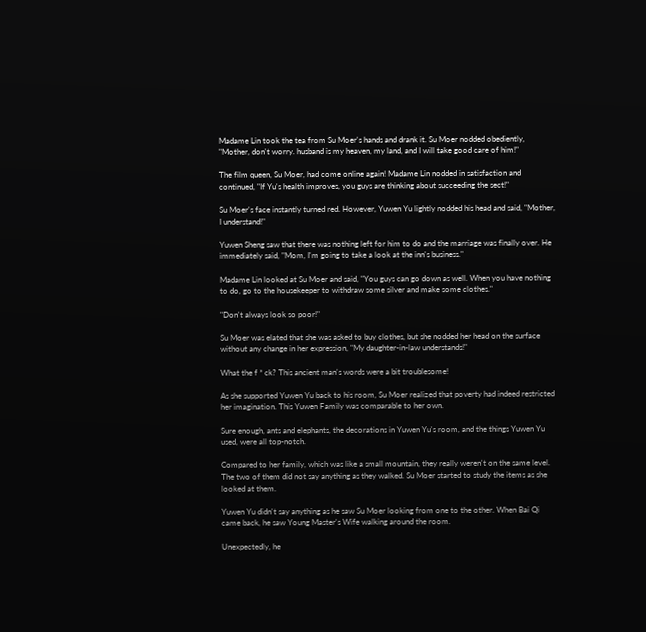Madame Lin took the tea from Su Moer's hands and drank it. Su Moer nodded obediently, "Mother, don't worry. husband is my heaven, my land, and I will take good care of him!"

The film queen, Su Moer, had come online again! Madame Lin nodded in satisfaction and continued, "If Yu's health improves, you guys are thinking about succeeding the sect!"

Su Moer's face instantly turned red. However, Yuwen Yu lightly nodded his head and said, "Mother, I understand!"

Yuwen Sheng saw that there was nothing left for him to do and the marriage was finally over. He immediately said, "Mom, I'm going to take a look at the inn's business."

Madame Lin looked at Su Moer and said, "You guys can go down as well. When you have nothing to do, go to the housekeeper to withdraw some silver and make some clothes."

"Don't always look so poor!"

Su Moer was elated that she was asked to buy clothes, but she nodded her head on the surface without any change in her expression, "My daughter-in-law understands!"

What the f * ck? This ancient man's words were a bit troublesome!

As she supported Yuwen Yu back to his room, Su Moer realized that poverty had indeed restricted her imagination. This Yuwen Family was comparable to her own.

Sure enough, ants and elephants, the decorations in Yuwen Yu's room, and the things Yuwen Yu used, were all top-notch.

Compared to her family, which was like a small mountain, they really weren't on the same level. The two of them did not say anything as they walked. Su Moer started to study the items as she looked at them.

Yuwen Yu didn't say anything as he saw Su Moer looking from one to the other. When Bai Qi came back, he saw Young Master's Wife walking around the room.

Unexpectedly, he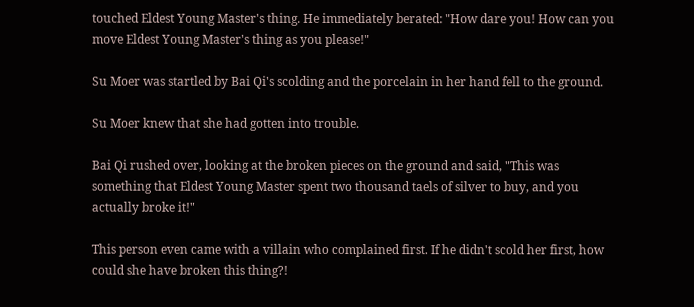touched Eldest Young Master's thing. He immediately berated: "How dare you! How can you move Eldest Young Master's thing as you please!"

Su Moer was startled by Bai Qi's scolding and the porcelain in her hand fell to the ground.

Su Moer knew that she had gotten into trouble.

Bai Qi rushed over, looking at the broken pieces on the ground and said, "This was something that Eldest Young Master spent two thousand taels of silver to buy, and you actually broke it!"

This person even came with a villain who complained first. If he didn't scold her first, how could she have broken this thing?!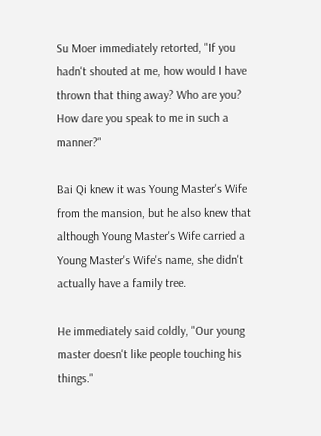Su Moer immediately retorted, "If you hadn't shouted at me, how would I have thrown that thing away? Who are you? How dare you speak to me in such a manner?"

Bai Qi knew it was Young Master's Wife from the mansion, but he also knew that although Young Master's Wife carried a Young Master's Wife's name, she didn't actually have a family tree.

He immediately said coldly, "Our young master doesn't like people touching his things."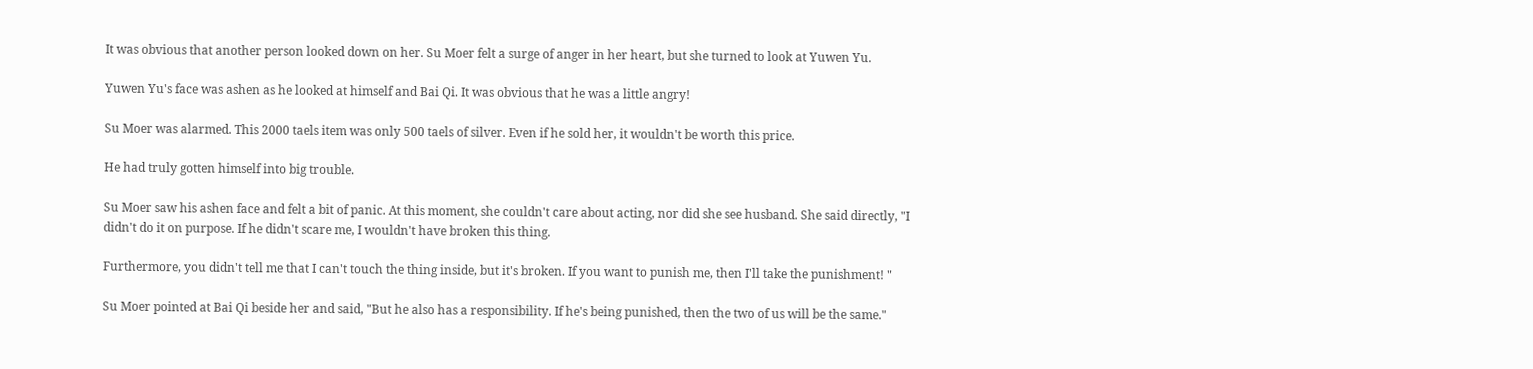It was obvious that another person looked down on her. Su Moer felt a surge of anger in her heart, but she turned to look at Yuwen Yu.

Yuwen Yu's face was ashen as he looked at himself and Bai Qi. It was obvious that he was a little angry!

Su Moer was alarmed. This 2000 taels item was only 500 taels of silver. Even if he sold her, it wouldn't be worth this price.

He had truly gotten himself into big trouble.

Su Moer saw his ashen face and felt a bit of panic. At this moment, she couldn't care about acting, nor did she see husband. She said directly, "I didn't do it on purpose. If he didn't scare me, I wouldn't have broken this thing.

Furthermore, you didn't tell me that I can't touch the thing inside, but it's broken. If you want to punish me, then I'll take the punishment! "

Su Moer pointed at Bai Qi beside her and said, "But he also has a responsibility. If he's being punished, then the two of us will be the same."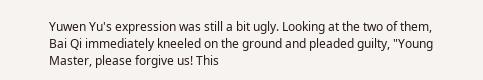Yuwen Yu's expression was still a bit ugly. Looking at the two of them, Bai Qi immediately kneeled on the ground and pleaded guilty, "Young Master, please forgive us! This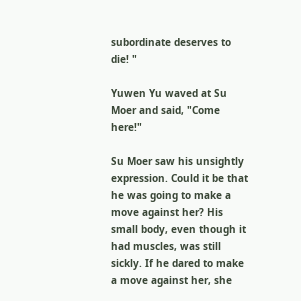subordinate deserves to die! "

Yuwen Yu waved at Su Moer and said, "Come here!"

Su Moer saw his unsightly expression. Could it be that he was going to make a move against her? His small body, even though it had muscles, was still sickly. If he dared to make a move against her, she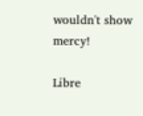wouldn't show mercy!

Libre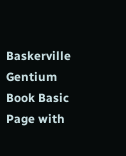Baskerville
Gentium Book Basic
Page with